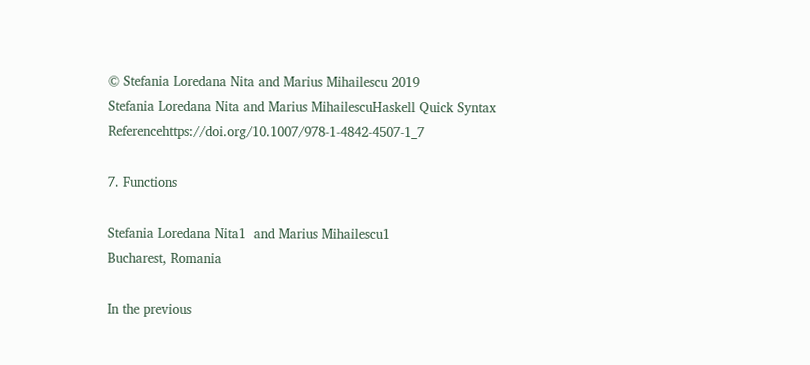© Stefania Loredana Nita and Marius Mihailescu 2019
Stefania Loredana Nita and Marius MihailescuHaskell Quick Syntax Referencehttps://doi.org/10.1007/978-1-4842-4507-1_7

7. Functions

Stefania Loredana Nita1  and Marius Mihailescu1
Bucharest, Romania

In the previous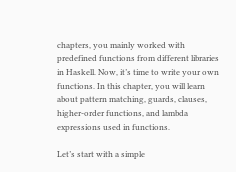chapters, you mainly worked with predefined functions from different libraries in Haskell. Now, it’s time to write your own functions. In this chapter, you will learn about pattern matching, guards, clauses, higher-order functions, and lambda expressions used in functions.

Let’s start with a simple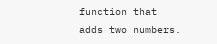function that adds two numbers.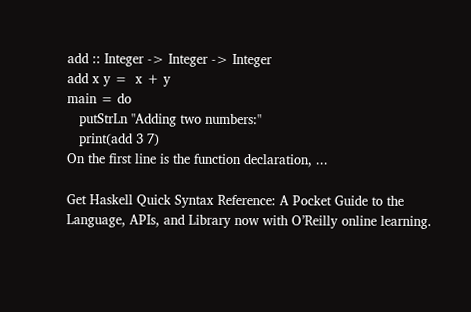add :: Integer -> Integer -> Integer
add x y =  x + y
main = do
   putStrLn "Adding two numbers:"
   print(add 3 7)
On the first line is the function declaration, ...

Get Haskell Quick Syntax Reference: A Pocket Guide to the Language, APIs, and Library now with O’Reilly online learning.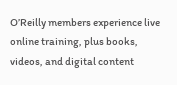O’Reilly members experience live online training, plus books, videos, and digital content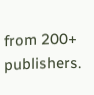from 200+ publishers.